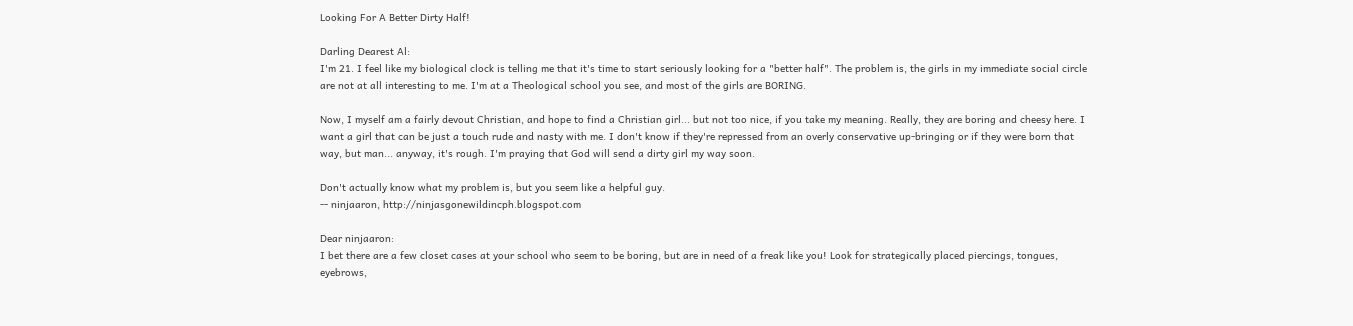Looking For A Better Dirty Half!

Darling Dearest Al:
I'm 21. I feel like my biological clock is telling me that it's time to start seriously looking for a "better half". The problem is, the girls in my immediate social circle are not at all interesting to me. I'm at a Theological school you see, and most of the girls are BORING.

Now, I myself am a fairly devout Christian, and hope to find a Christian girl... but not too nice, if you take my meaning. Really, they are boring and cheesy here. I want a girl that can be just a touch rude and nasty with me. I don't know if they're repressed from an overly conservative up-bringing or if they were born that way, but man... anyway, it's rough. I'm praying that God will send a dirty girl my way soon.

Don't actually know what my problem is, but you seem like a helpful guy.
-- ninjaaron, http://ninjasgonewildincph.blogspot.com

Dear ninjaaron:
I bet there are a few closet cases at your school who seem to be boring, but are in need of a freak like you! Look for strategically placed piercings, tongues, eyebrows,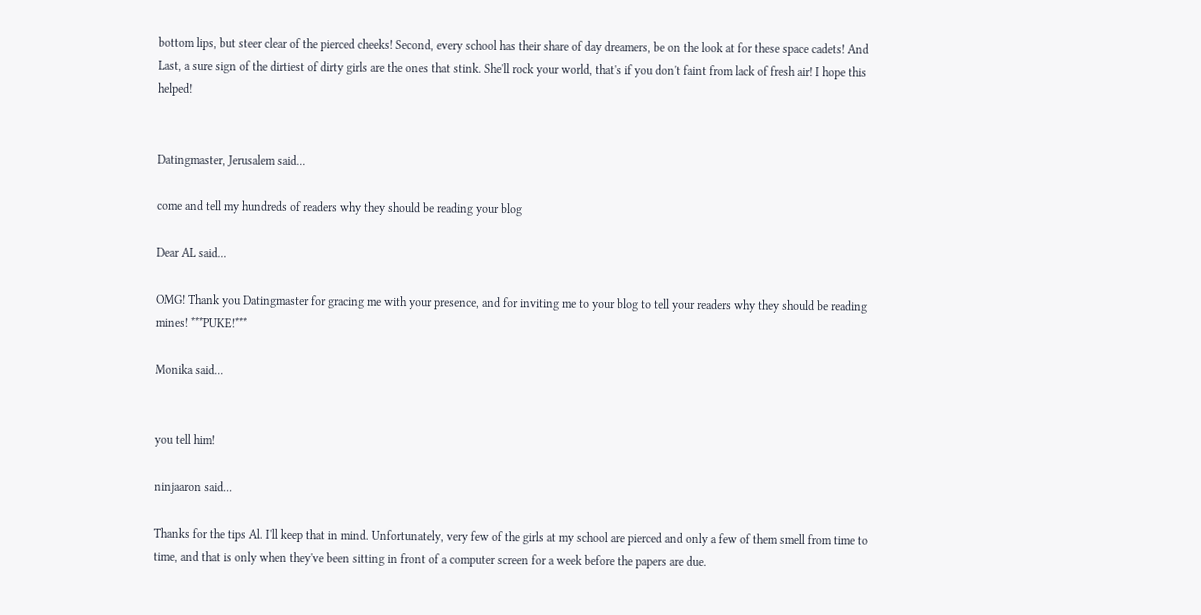bottom lips, but steer clear of the pierced cheeks! Second, every school has their share of day dreamers, be on the look at for these space cadets! And Last, a sure sign of the dirtiest of dirty girls are the ones that stink. She'll rock your world, that's if you don't faint from lack of fresh air! I hope this helped!


Datingmaster, Jerusalem said...

come and tell my hundreds of readers why they should be reading your blog

Dear AL said...

OMG! Thank you Datingmaster for gracing me with your presence, and for inviting me to your blog to tell your readers why they should be reading mines! ***PUKE!***

Monika said...


you tell him!

ninjaaron said...

Thanks for the tips Al. I'll keep that in mind. Unfortunately, very few of the girls at my school are pierced and only a few of them smell from time to time, and that is only when they've been sitting in front of a computer screen for a week before the papers are due.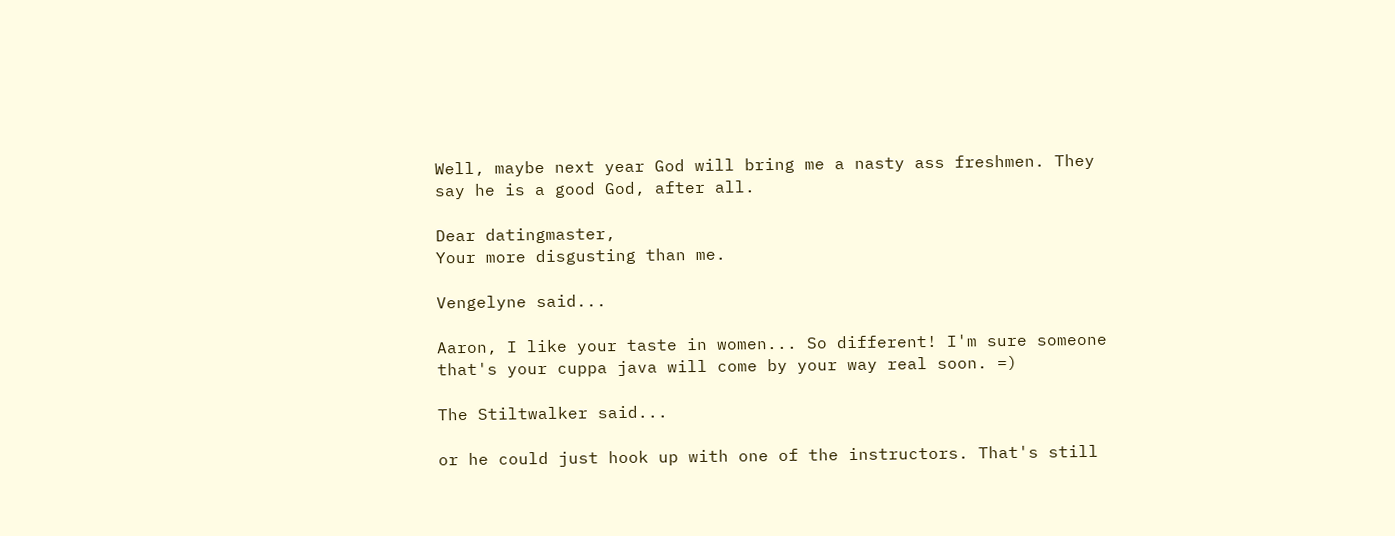Well, maybe next year God will bring me a nasty ass freshmen. They say he is a good God, after all.

Dear datingmaster,
Your more disgusting than me.

Vengelyne said...

Aaron, I like your taste in women... So different! I'm sure someone that's your cuppa java will come by your way real soon. =)

The Stiltwalker said...

or he could just hook up with one of the instructors. That's still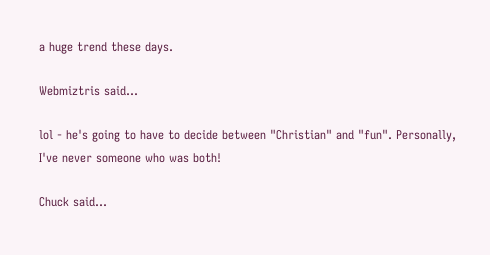a huge trend these days.

Webmiztris said...

lol - he's going to have to decide between "Christian" and "fun". Personally, I've never someone who was both!

Chuck said...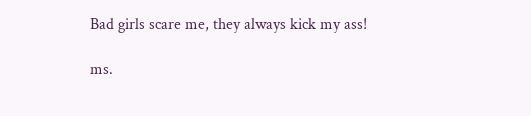Bad girls scare me, they always kick my ass!

ms.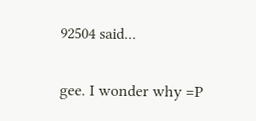92504 said...

gee. I wonder why =P